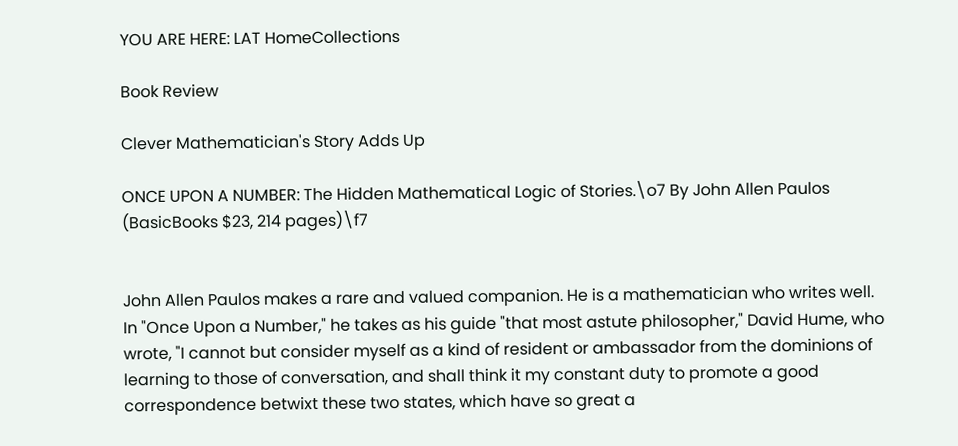YOU ARE HERE: LAT HomeCollections

Book Review

Clever Mathematician's Story Adds Up

ONCE UPON A NUMBER: The Hidden Mathematical Logic of Stories.\o7 By John Allen Paulos (BasicBooks $23, 214 pages)\f7


John Allen Paulos makes a rare and valued companion. He is a mathematician who writes well. In "Once Upon a Number," he takes as his guide "that most astute philosopher," David Hume, who wrote, "I cannot but consider myself as a kind of resident or ambassador from the dominions of learning to those of conversation, and shall think it my constant duty to promote a good correspondence betwixt these two states, which have so great a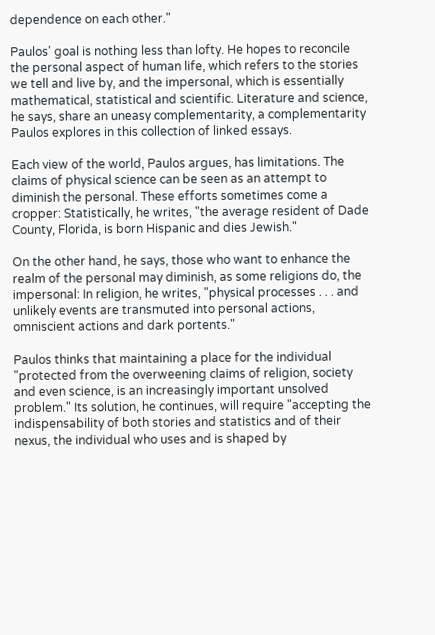dependence on each other."

Paulos' goal is nothing less than lofty. He hopes to reconcile the personal aspect of human life, which refers to the stories we tell and live by, and the impersonal, which is essentially mathematical, statistical and scientific. Literature and science, he says, share an uneasy complementarity, a complementarity Paulos explores in this collection of linked essays.

Each view of the world, Paulos argues, has limitations. The claims of physical science can be seen as an attempt to diminish the personal. These efforts sometimes come a cropper: Statistically, he writes, "the average resident of Dade County, Florida, is born Hispanic and dies Jewish."

On the other hand, he says, those who want to enhance the realm of the personal may diminish, as some religions do, the impersonal: In religion, he writes, "physical processes . . . and unlikely events are transmuted into personal actions, omniscient actions and dark portents."

Paulos thinks that maintaining a place for the individual "protected from the overweening claims of religion, society and even science, is an increasingly important unsolved problem." Its solution, he continues, will require "accepting the indispensability of both stories and statistics and of their nexus, the individual who uses and is shaped by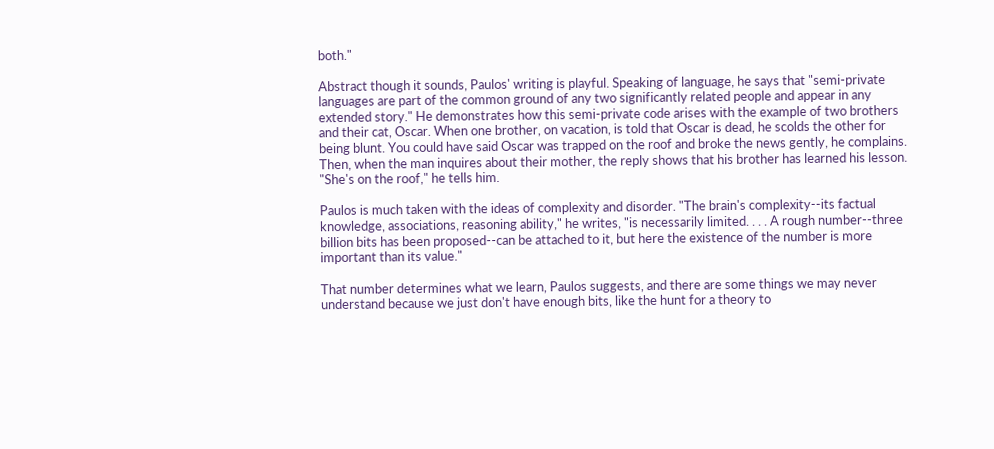both."

Abstract though it sounds, Paulos' writing is playful. Speaking of language, he says that "semi-private languages are part of the common ground of any two significantly related people and appear in any extended story." He demonstrates how this semi-private code arises with the example of two brothers and their cat, Oscar. When one brother, on vacation, is told that Oscar is dead, he scolds the other for being blunt. You could have said Oscar was trapped on the roof and broke the news gently, he complains. Then, when the man inquires about their mother, the reply shows that his brother has learned his lesson. "She's on the roof," he tells him.

Paulos is much taken with the ideas of complexity and disorder. "The brain's complexity--its factual knowledge, associations, reasoning ability," he writes, "is necessarily limited. . . . A rough number--three billion bits has been proposed--can be attached to it, but here the existence of the number is more important than its value."

That number determines what we learn, Paulos suggests, and there are some things we may never understand because we just don't have enough bits, like the hunt for a theory to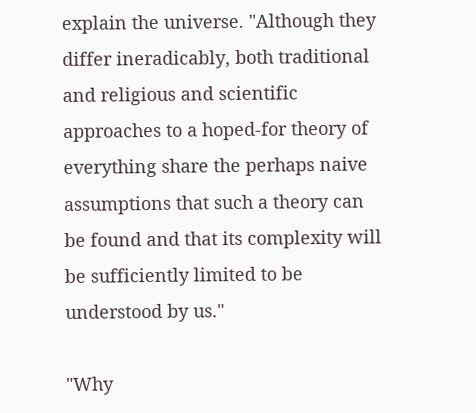explain the universe. "Although they differ ineradicably, both traditional and religious and scientific approaches to a hoped-for theory of everything share the perhaps naive assumptions that such a theory can be found and that its complexity will be sufficiently limited to be understood by us."

"Why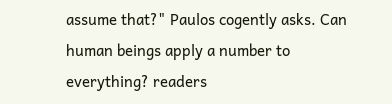assume that?" Paulos cogently asks. Can human beings apply a number to everything? readers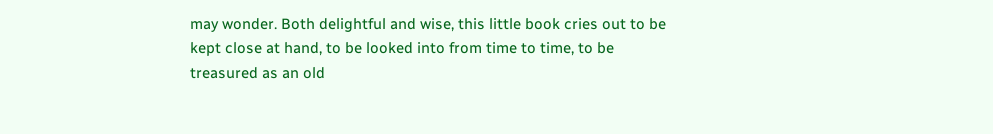may wonder. Both delightful and wise, this little book cries out to be kept close at hand, to be looked into from time to time, to be treasured as an old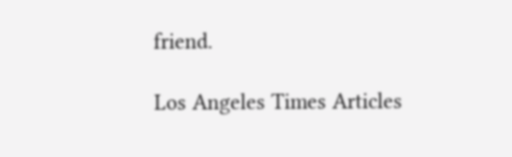friend.

Los Angeles Times Articles